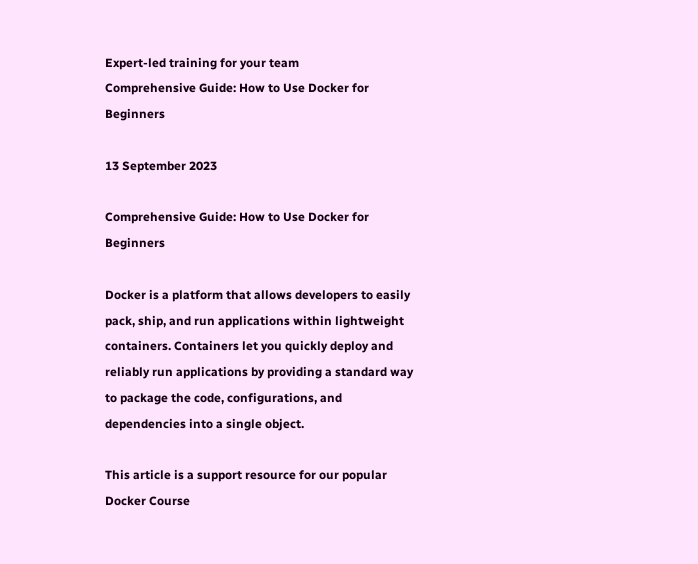Expert-led training for your team
Comprehensive Guide: How to Use Docker for Beginners

13 September 2023

Comprehensive Guide: How to Use Docker for Beginners

Docker is a platform that allows developers to easily pack, ship, and run applications within lightweight containers. Containers let you quickly deploy and reliably run applications by providing a standard way to package the code, configurations, and dependencies into a single object.

This article is a support resource for our popular Docker Course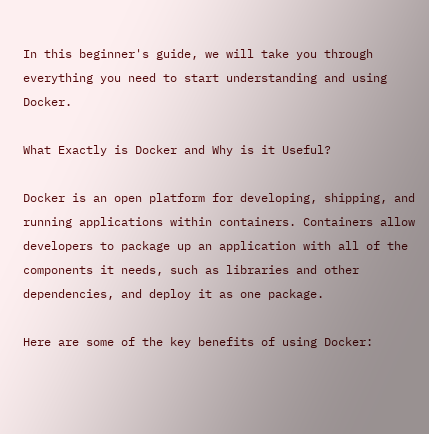In this beginner's guide, we will take you through everything you need to start understanding and using Docker.

What Exactly is Docker and Why is it Useful?

Docker is an open platform for developing, shipping, and running applications within containers. Containers allow developers to package up an application with all of the components it needs, such as libraries and other dependencies, and deploy it as one package.

Here are some of the key benefits of using Docker: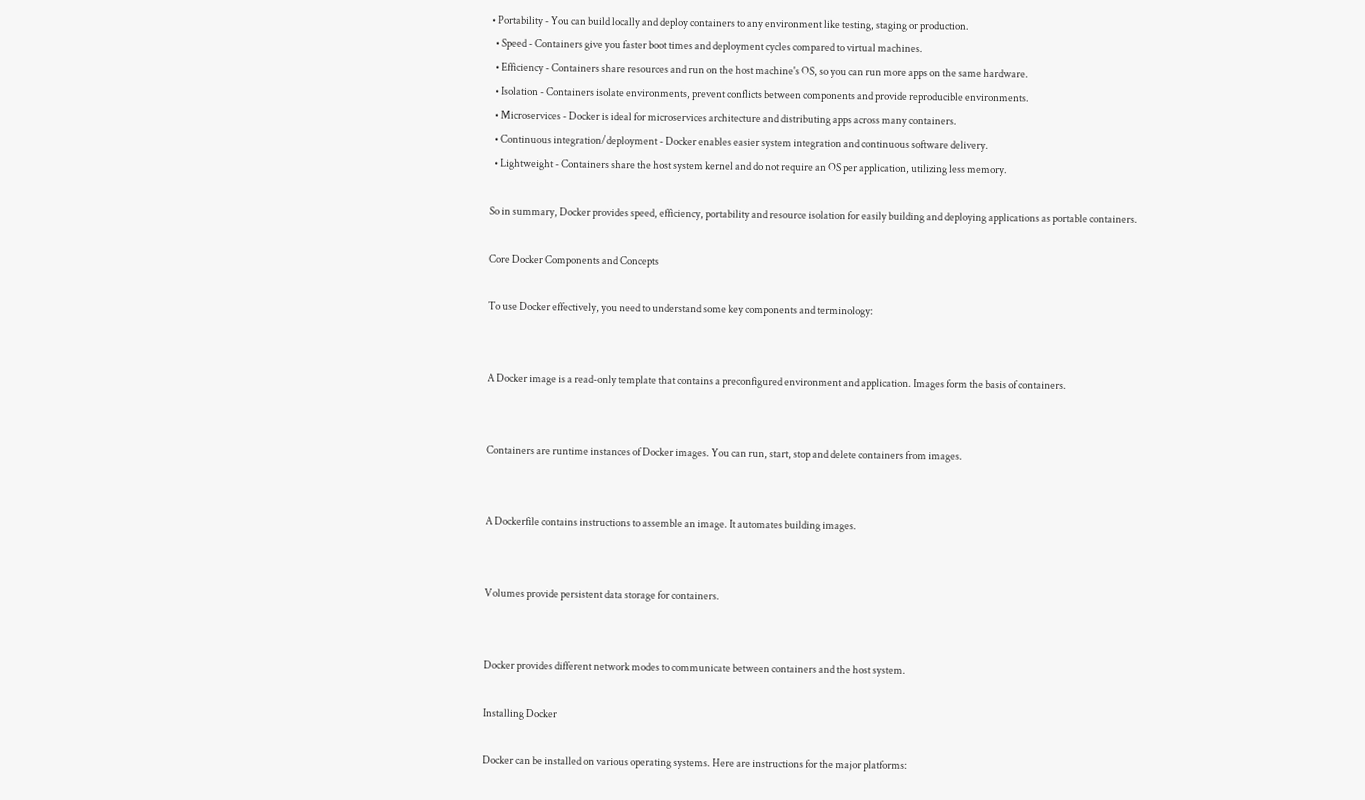• Portability - You can build locally and deploy containers to any environment like testing, staging or production.
  • Speed - Containers give you faster boot times and deployment cycles compared to virtual machines.
  • Efficiency - Containers share resources and run on the host machine's OS, so you can run more apps on the same hardware.
  • Isolation - Containers isolate environments, prevent conflicts between components and provide reproducible environments.
  • Microservices - Docker is ideal for microservices architecture and distributing apps across many containers.
  • Continuous integration/deployment - Docker enables easier system integration and continuous software delivery.
  • Lightweight - Containers share the host system kernel and do not require an OS per application, utilizing less memory.

So in summary, Docker provides speed, efficiency, portability and resource isolation for easily building and deploying applications as portable containers.

Core Docker Components and Concepts

To use Docker effectively, you need to understand some key components and terminology:


A Docker image is a read-only template that contains a preconfigured environment and application. Images form the basis of containers.


Containers are runtime instances of Docker images. You can run, start, stop and delete containers from images.


A Dockerfile contains instructions to assemble an image. It automates building images.


Volumes provide persistent data storage for containers.


Docker provides different network modes to communicate between containers and the host system.

Installing Docker

Docker can be installed on various operating systems. Here are instructions for the major platforms: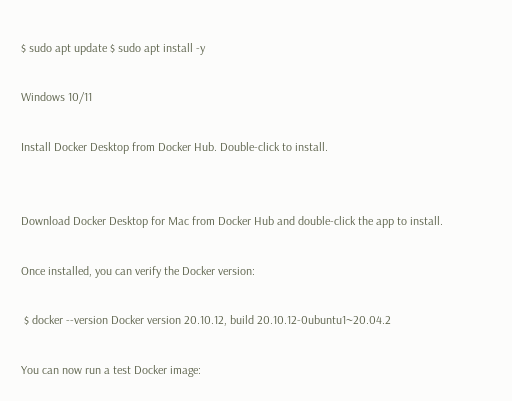$ sudo apt update $ sudo apt install -y

Windows 10/11

Install Docker Desktop from Docker Hub. Double-click to install.


Download Docker Desktop for Mac from Docker Hub and double-click the app to install.

Once installed, you can verify the Docker version:

 $ docker --version Docker version 20.10.12, build 20.10.12-0ubuntu1~20.04.2

You can now run a test Docker image: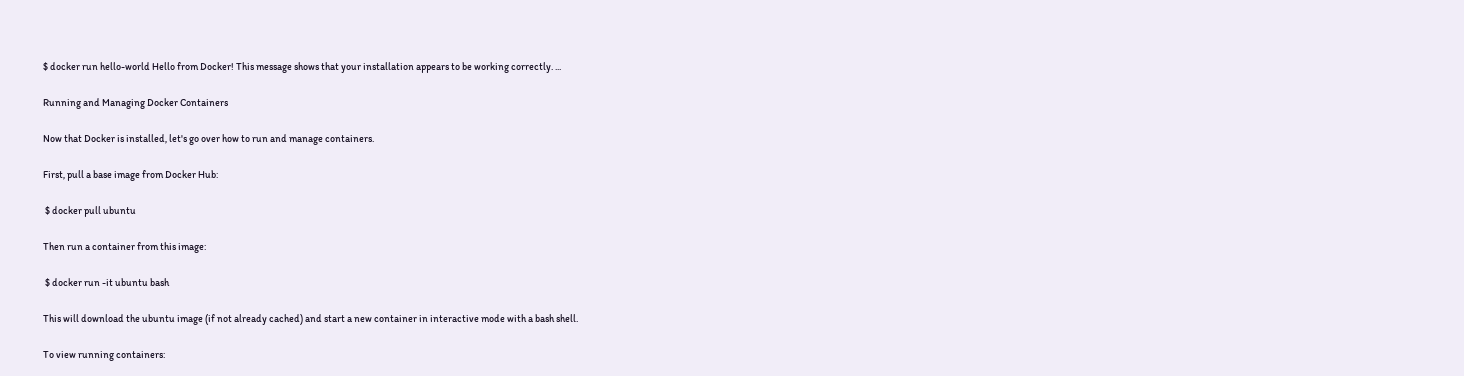$ docker run hello-world Hello from Docker! This message shows that your installation appears to be working correctly. ...

Running and Managing Docker Containers

Now that Docker is installed, let's go over how to run and manage containers.

First, pull a base image from Docker Hub:

 $ docker pull ubuntu

Then run a container from this image:

 $ docker run -it ubuntu bash

This will download the ubuntu image (if not already cached) and start a new container in interactive mode with a bash shell.

To view running containers: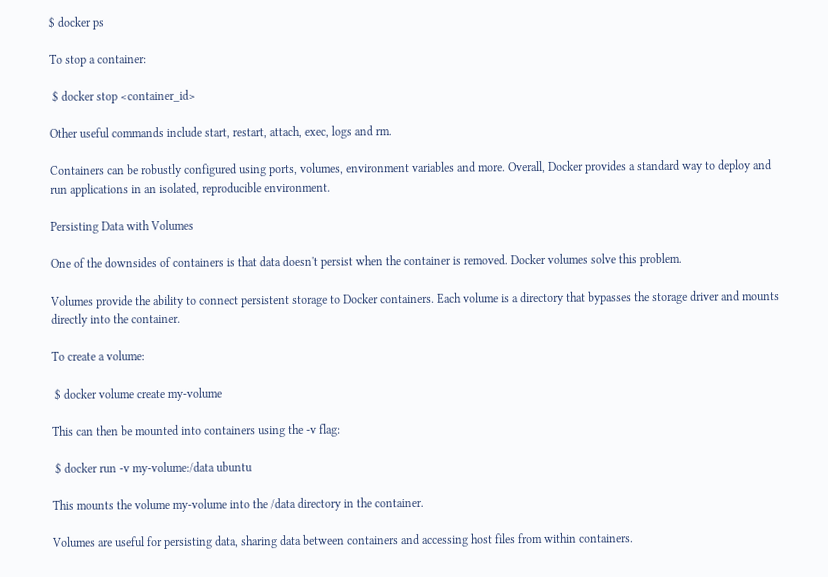$ docker ps

To stop a container:

 $ docker stop <container_id>

Other useful commands include start, restart, attach, exec, logs and rm.

Containers can be robustly configured using ports, volumes, environment variables and more. Overall, Docker provides a standard way to deploy and run applications in an isolated, reproducible environment.

Persisting Data with Volumes

One of the downsides of containers is that data doesn't persist when the container is removed. Docker volumes solve this problem.

Volumes provide the ability to connect persistent storage to Docker containers. Each volume is a directory that bypasses the storage driver and mounts directly into the container.

To create a volume:

 $ docker volume create my-volume

This can then be mounted into containers using the -v flag:

 $ docker run -v my-volume:/data ubuntu

This mounts the volume my-volume into the /data directory in the container.

Volumes are useful for persisting data, sharing data between containers and accessing host files from within containers.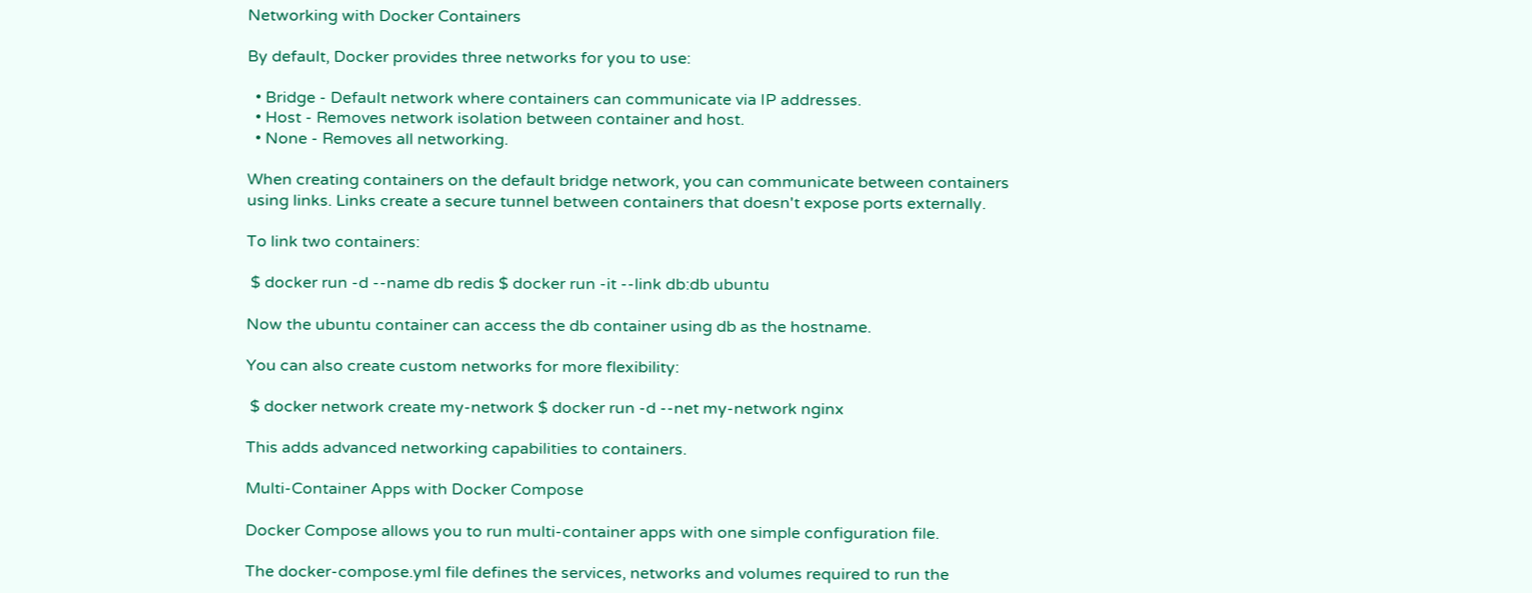Networking with Docker Containers

By default, Docker provides three networks for you to use:

  • Bridge - Default network where containers can communicate via IP addresses.
  • Host - Removes network isolation between container and host.
  • None - Removes all networking.

When creating containers on the default bridge network, you can communicate between containers using links. Links create a secure tunnel between containers that doesn't expose ports externally.

To link two containers:

 $ docker run -d --name db redis $ docker run -it --link db:db ubuntu

Now the ubuntu container can access the db container using db as the hostname.

You can also create custom networks for more flexibility:

 $ docker network create my-network $ docker run -d --net my-network nginx

This adds advanced networking capabilities to containers.

Multi-Container Apps with Docker Compose

Docker Compose allows you to run multi-container apps with one simple configuration file.

The docker-compose.yml file defines the services, networks and volumes required to run the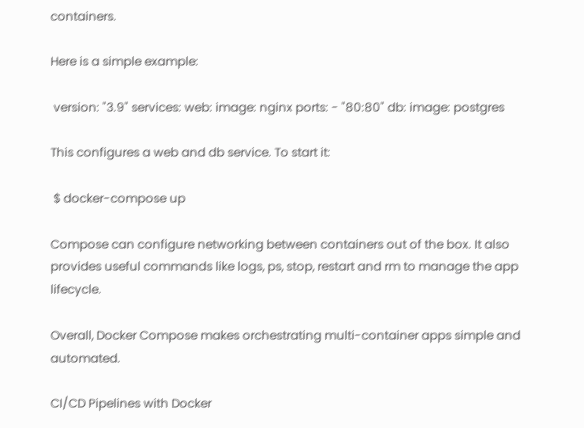containers.

Here is a simple example:

 version: "3.9" services: web: image: nginx ports: - "80:80" db: image: postgres

This configures a web and db service. To start it:

 $ docker-compose up

Compose can configure networking between containers out of the box. It also provides useful commands like logs, ps, stop, restart and rm to manage the app lifecycle.

Overall, Docker Compose makes orchestrating multi-container apps simple and automated.

CI/CD Pipelines with Docker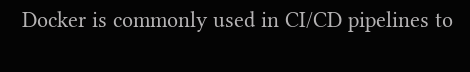Docker is commonly used in CI/CD pipelines to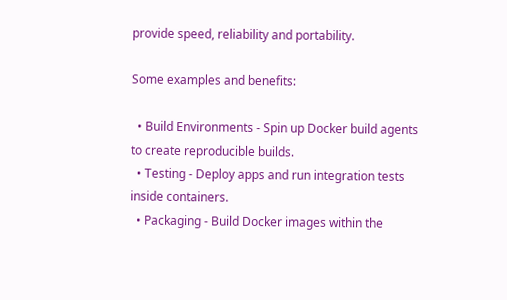provide speed, reliability and portability.

Some examples and benefits:

  • Build Environments - Spin up Docker build agents to create reproducible builds.
  • Testing - Deploy apps and run integration tests inside containers.
  • Packaging - Build Docker images within the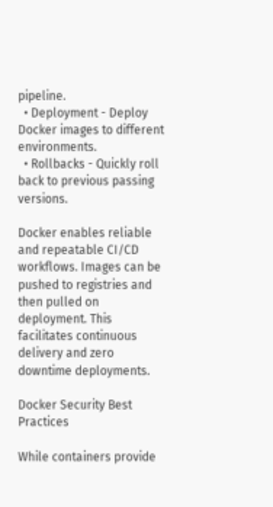pipeline.
  • Deployment - Deploy Docker images to different environments.
  • Rollbacks - Quickly roll back to previous passing versions.

Docker enables reliable and repeatable CI/CD workflows. Images can be pushed to registries and then pulled on deployment. This facilitates continuous delivery and zero downtime deployments.

Docker Security Best Practices

While containers provide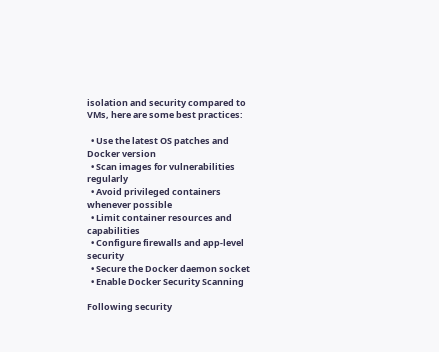isolation and security compared to VMs, here are some best practices:

  • Use the latest OS patches and Docker version
  • Scan images for vulnerabilities regularly
  • Avoid privileged containers whenever possible
  • Limit container resources and capabilities
  • Configure firewalls and app-level security
  • Secure the Docker daemon socket
  • Enable Docker Security Scanning

Following security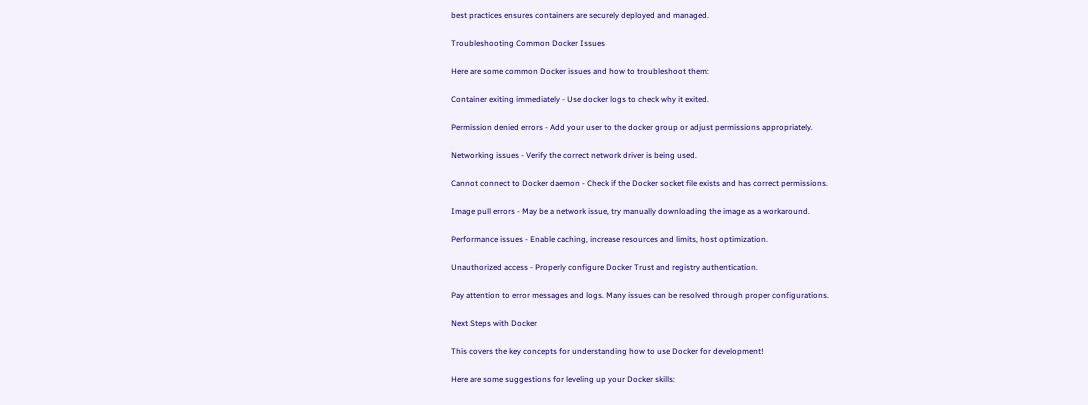best practices ensures containers are securely deployed and managed.

Troubleshooting Common Docker Issues

Here are some common Docker issues and how to troubleshoot them:

Container exiting immediately - Use docker logs to check why it exited.

Permission denied errors - Add your user to the docker group or adjust permissions appropriately.

Networking issues - Verify the correct network driver is being used.

Cannot connect to Docker daemon - Check if the Docker socket file exists and has correct permissions.

Image pull errors - May be a network issue, try manually downloading the image as a workaround.

Performance issues - Enable caching, increase resources and limits, host optimization.

Unauthorized access - Properly configure Docker Trust and registry authentication.

Pay attention to error messages and logs. Many issues can be resolved through proper configurations.

Next Steps with Docker

This covers the key concepts for understanding how to use Docker for development!

Here are some suggestions for leveling up your Docker skills: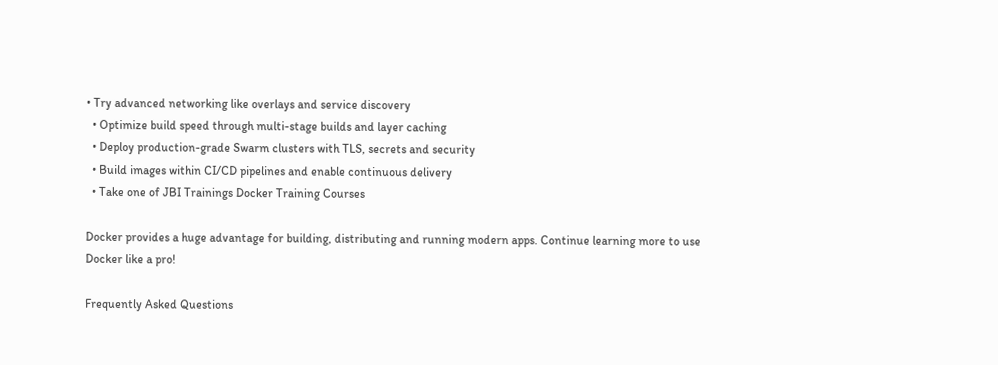• Try advanced networking like overlays and service discovery
  • Optimize build speed through multi-stage builds and layer caching
  • Deploy production-grade Swarm clusters with TLS, secrets and security
  • Build images within CI/CD pipelines and enable continuous delivery
  • Take one of JBI Trainings Docker Training Courses

Docker provides a huge advantage for building, distributing and running modern apps. Continue learning more to use Docker like a pro!

Frequently Asked Questions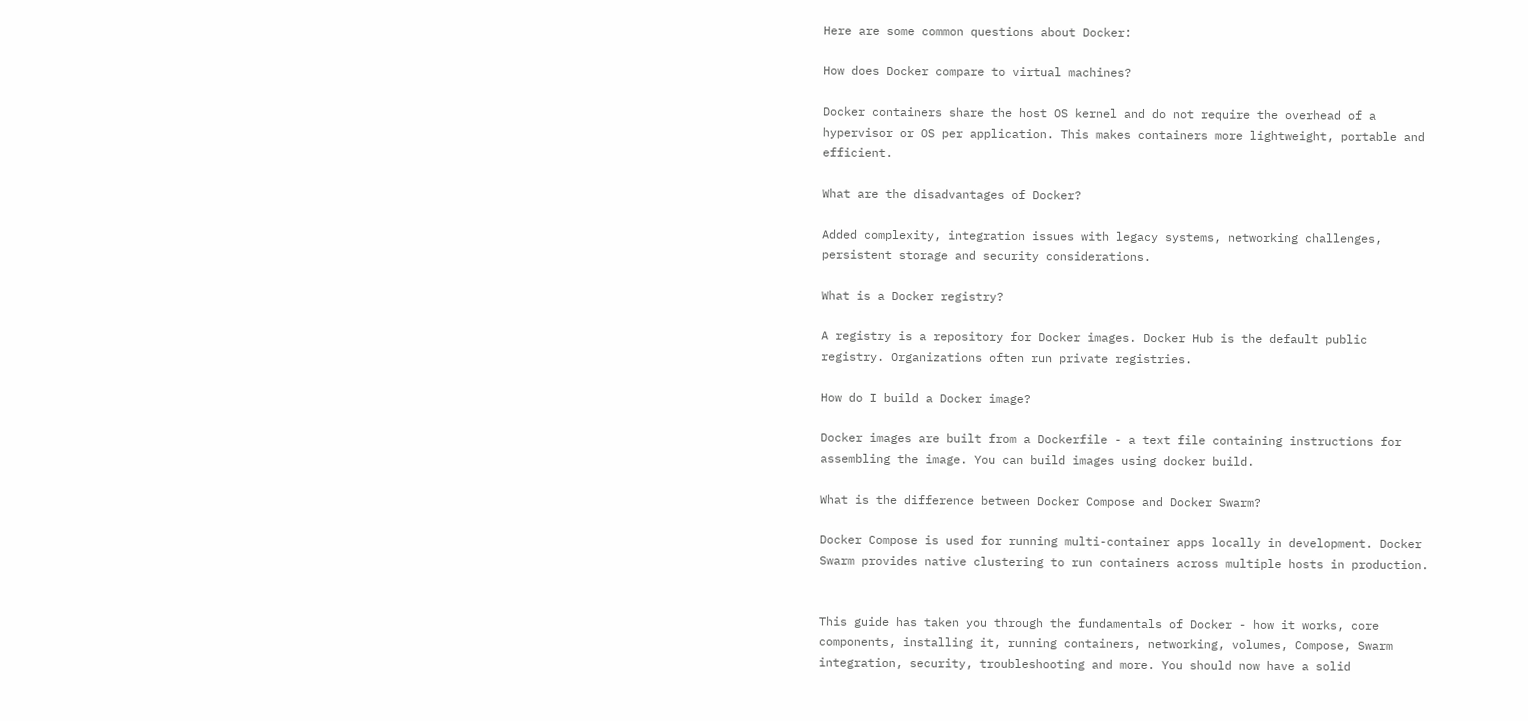Here are some common questions about Docker:

How does Docker compare to virtual machines?

Docker containers share the host OS kernel and do not require the overhead of a hypervisor or OS per application. This makes containers more lightweight, portable and efficient.

What are the disadvantages of Docker?

Added complexity, integration issues with legacy systems, networking challenges, persistent storage and security considerations.

What is a Docker registry?

A registry is a repository for Docker images. Docker Hub is the default public registry. Organizations often run private registries.

How do I build a Docker image?

Docker images are built from a Dockerfile - a text file containing instructions for assembling the image. You can build images using docker build.

What is the difference between Docker Compose and Docker Swarm?

Docker Compose is used for running multi-container apps locally in development. Docker Swarm provides native clustering to run containers across multiple hosts in production.


This guide has taken you through the fundamentals of Docker - how it works, core components, installing it, running containers, networking, volumes, Compose, Swarm integration, security, troubleshooting and more. You should now have a solid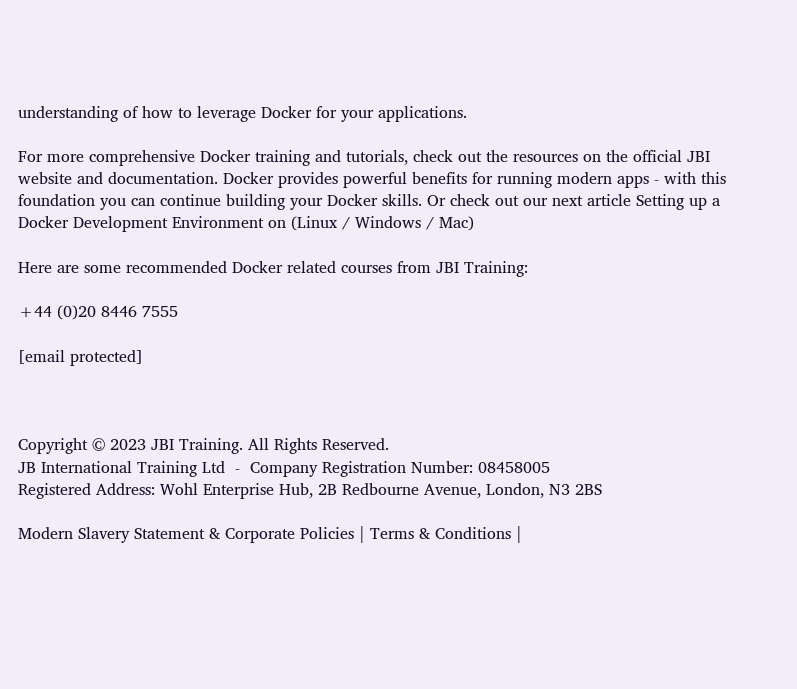understanding of how to leverage Docker for your applications.

For more comprehensive Docker training and tutorials, check out the resources on the official JBI website and documentation. Docker provides powerful benefits for running modern apps - with this foundation you can continue building your Docker skills. Or check out our next article Setting up a Docker Development Environment on (Linux / Windows / Mac)

Here are some recommended Docker related courses from JBI Training:

+44 (0)20 8446 7555

[email protected]



Copyright © 2023 JBI Training. All Rights Reserved.
JB International Training Ltd  -  Company Registration Number: 08458005
Registered Address: Wohl Enterprise Hub, 2B Redbourne Avenue, London, N3 2BS

Modern Slavery Statement & Corporate Policies | Terms & Conditions |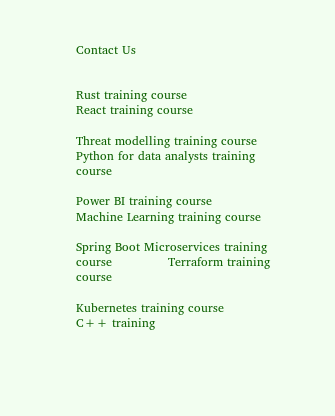Contact Us


Rust training course                                                                          React training course

Threat modelling training course   Python for data analysts training course

Power BI training course                                   Machine Learning training course

Spring Boot Microservices training course              Terraform training course

Kubernetes training course                                                            C++ training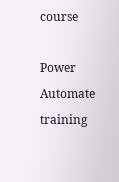course

Power Automate training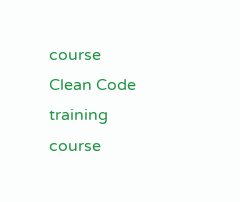course                               Clean Code training course